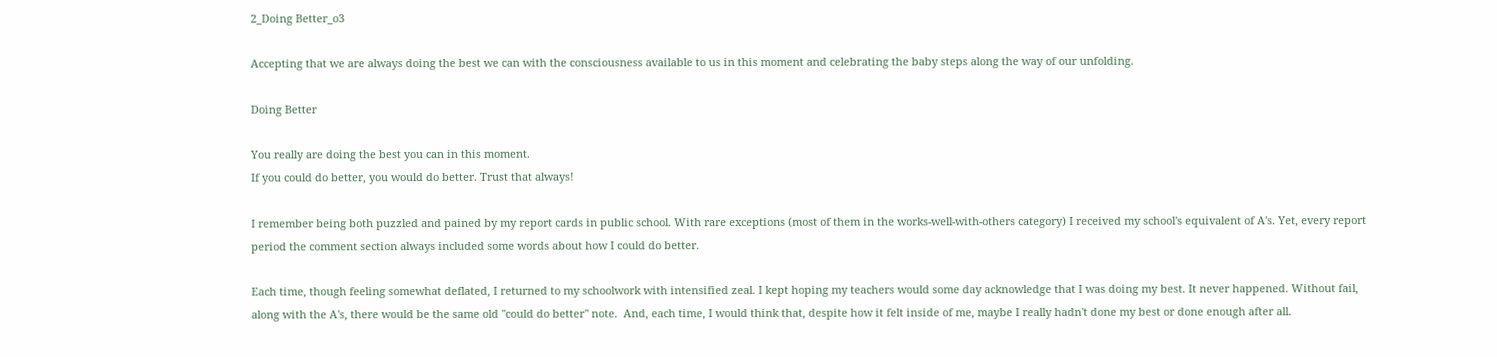2_Doing Better_o3

Accepting that we are always doing the best we can with the consciousness available to us in this moment and celebrating the baby steps along the way of our unfolding.

Doing Better

You really are doing the best you can in this moment.
If you could do better, you would do better. Trust that always!

I remember being both puzzled and pained by my report cards in public school. With rare exceptions (most of them in the works-well-with-others category) I received my school's equivalent of A's. Yet, every report period the comment section always included some words about how I could do better.

Each time, though feeling somewhat deflated, I returned to my schoolwork with intensified zeal. I kept hoping my teachers would some day acknowledge that I was doing my best. It never happened. Without fail, along with the A's, there would be the same old "could do better" note.  And, each time, I would think that, despite how it felt inside of me, maybe I really hadn't done my best or done enough after all.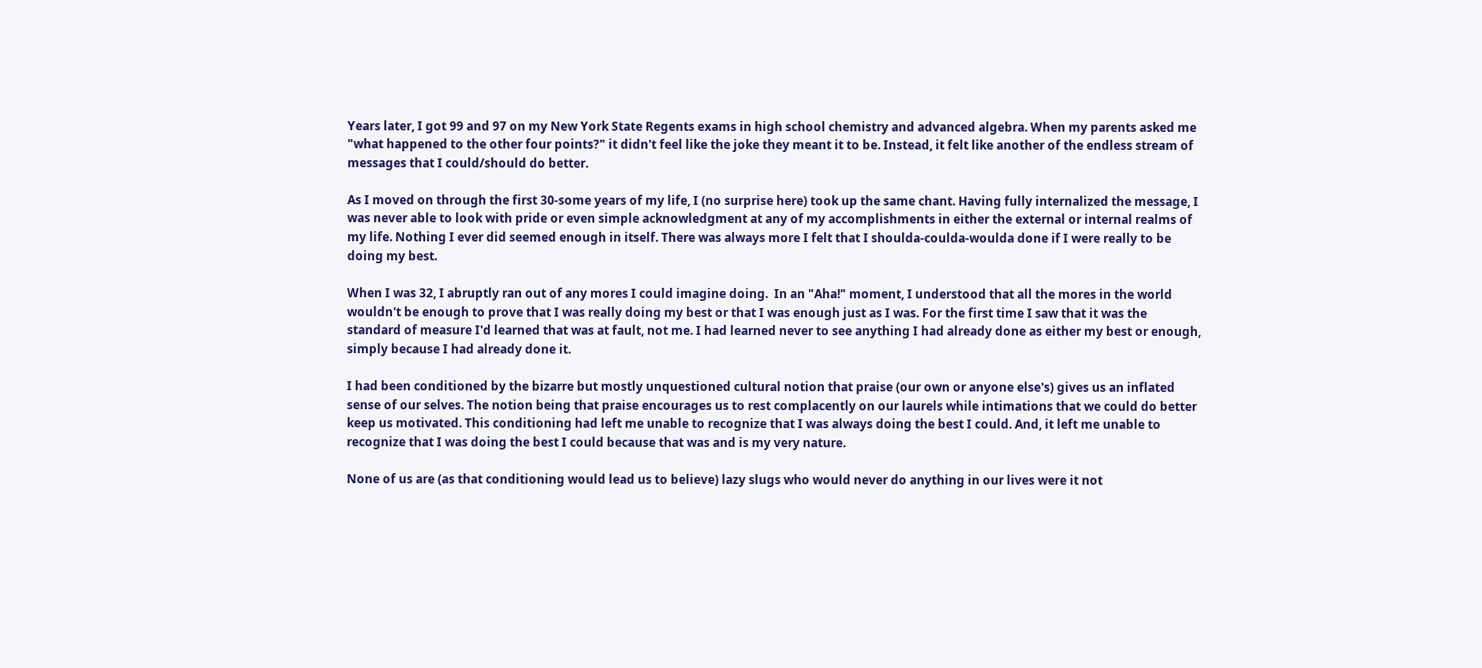Years later, I got 99 and 97 on my New York State Regents exams in high school chemistry and advanced algebra. When my parents asked me "what happened to the other four points?" it didn't feel like the joke they meant it to be. Instead, it felt like another of the endless stream of messages that I could/should do better.

As I moved on through the first 30-some years of my life, I (no surprise here) took up the same chant. Having fully internalized the message, I was never able to look with pride or even simple acknowledgment at any of my accomplishments in either the external or internal realms of my life. Nothing I ever did seemed enough in itself. There was always more I felt that I shoulda-coulda-woulda done if I were really to be doing my best.

When I was 32, I abruptly ran out of any mores I could imagine doing.  In an "Aha!" moment, I understood that all the mores in the world wouldn't be enough to prove that I was really doing my best or that I was enough just as I was. For the first time I saw that it was the standard of measure I'd learned that was at fault, not me. I had learned never to see anything I had already done as either my best or enough, simply because I had already done it.

I had been conditioned by the bizarre but mostly unquestioned cultural notion that praise (our own or anyone else's) gives us an inflated sense of our selves. The notion being that praise encourages us to rest complacently on our laurels while intimations that we could do better keep us motivated. This conditioning had left me unable to recognize that I was always doing the best I could. And, it left me unable to recognize that I was doing the best I could because that was and is my very nature.

None of us are (as that conditioning would lead us to believe) lazy slugs who would never do anything in our lives were it not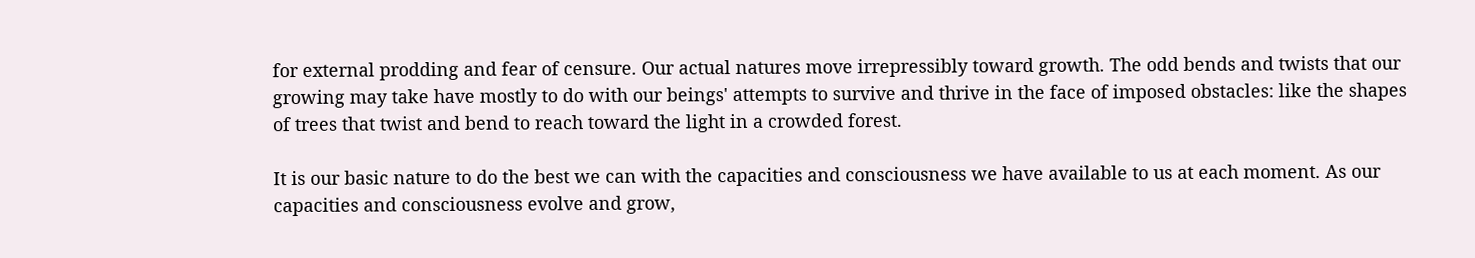for external prodding and fear of censure. Our actual natures move irrepressibly toward growth. The odd bends and twists that our growing may take have mostly to do with our beings' attempts to survive and thrive in the face of imposed obstacles: like the shapes of trees that twist and bend to reach toward the light in a crowded forest.

It is our basic nature to do the best we can with the capacities and consciousness we have available to us at each moment. As our capacities and consciousness evolve and grow,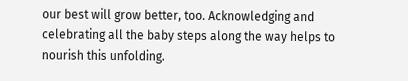our best will grow better, too. Acknowledging and celebrating all the baby steps along the way helps to nourish this unfolding.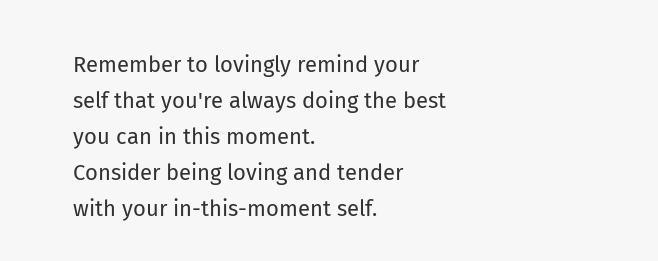Remember to lovingly remind your self that you're always doing the best you can in this moment.
Consider being loving and tender with your in-this-moment self.